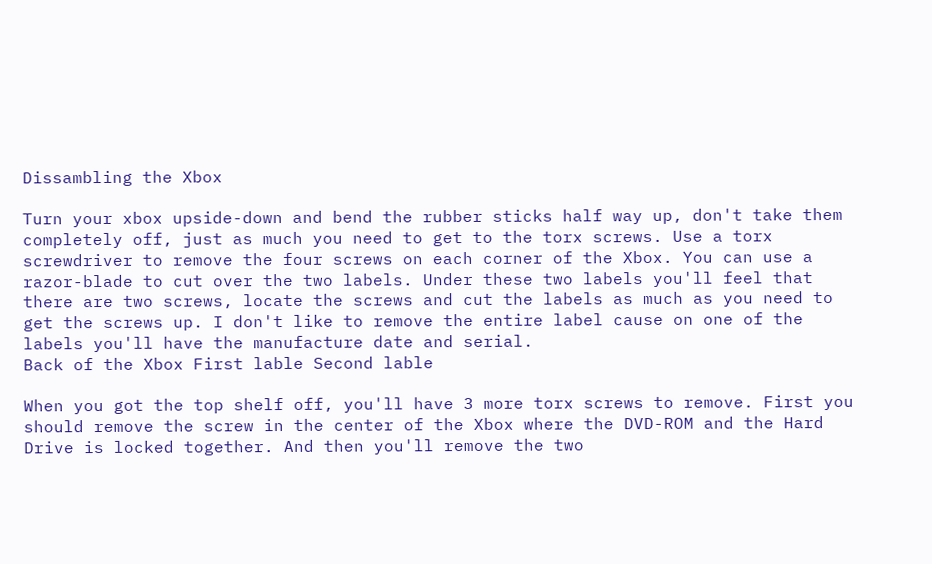Dissambling the Xbox

Turn your xbox upside-down and bend the rubber sticks half way up, don't take them completely off, just as much you need to get to the torx screws. Use a torx screwdriver to remove the four screws on each corner of the Xbox. You can use a razor-blade to cut over the two labels. Under these two labels you'll feel that there are two screws, locate the screws and cut the labels as much as you need to get the screws up. I don't like to remove the entire label cause on one of the labels you'll have the manufacture date and serial.
Back of the Xbox First lable Second lable

When you got the top shelf off, you'll have 3 more torx screws to remove. First you should remove the screw in the center of the Xbox where the DVD-ROM and the Hard Drive is locked together. And then you'll remove the two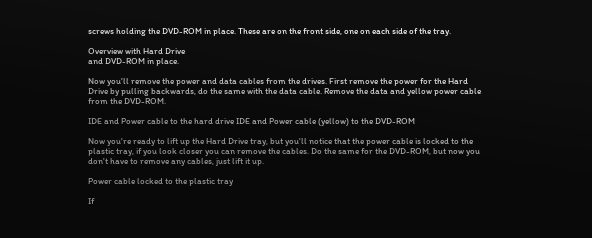screws holding the DVD-ROM in place. These are on the front side, one on each side of the tray.

Overview with Hard Drive
and DVD-ROM in place.

Now you'll remove the power and data cables from the drives. First remove the power for the Hard Drive by pulling backwards, do the same with the data cable. Remove the data and yellow power cable from the DVD-ROM.

IDE and Power cable to the hard drive IDE and Power cable (yellow) to the DVD-ROM

Now you're ready to lift up the Hard Drive tray, but you'll notice that the power cable is locked to the plastic tray, if you look closer you can remove the cables. Do the same for the DVD-ROM, but now you don't have to remove any cables, just lift it up.

Power cable locked to the plastic tray

If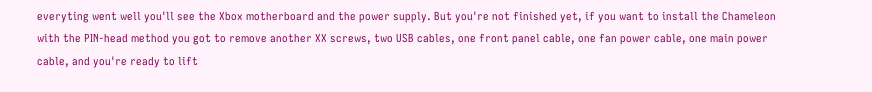everyting went well you'll see the Xbox motherboard and the power supply. But you're not finished yet, if you want to install the Chameleon with the PIN-head method you got to remove another XX screws, two USB cables, one front panel cable, one fan power cable, one main power cable, and you're ready to lift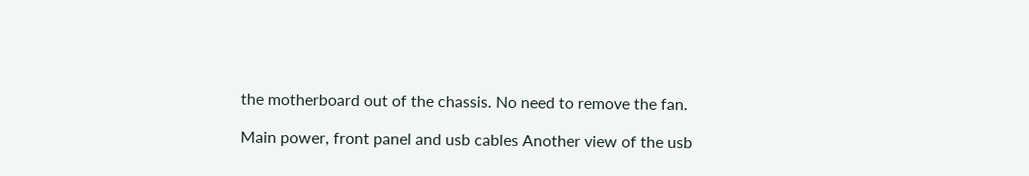the motherboard out of the chassis. No need to remove the fan.

Main power, front panel and usb cables Another view of the usb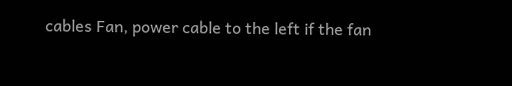cables Fan, power cable to the left if the fan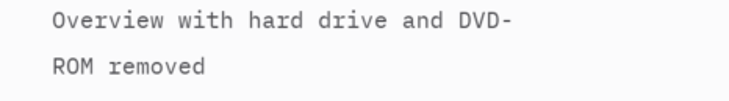Overview with hard drive and DVD-ROM removed